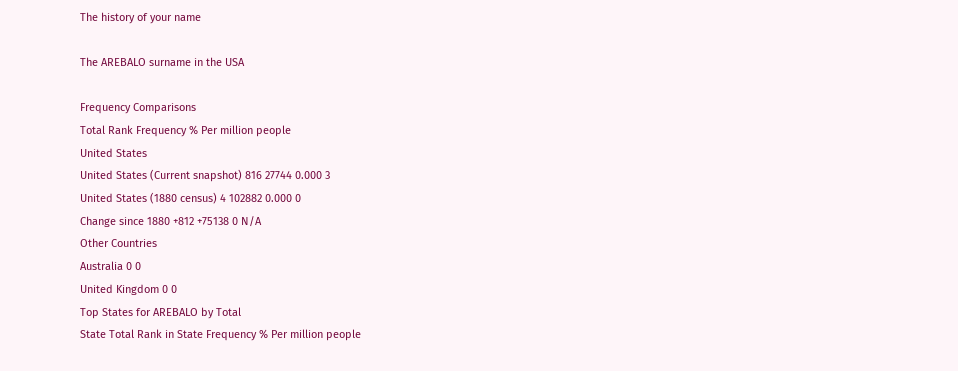The history of your name

The AREBALO surname in the USA

Frequency Comparisons
Total Rank Frequency % Per million people
United States
United States (Current snapshot) 816 27744 0.000 3
United States (1880 census) 4 102882 0.000 0
Change since 1880 +812 +75138 0 N/A
Other Countries
Australia 0 0
United Kingdom 0 0
Top States for AREBALO by Total
State Total Rank in State Frequency % Per million people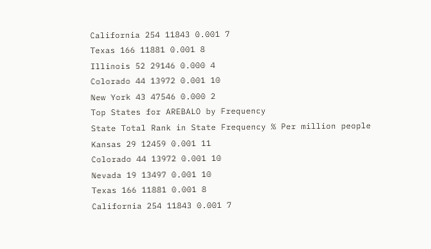California 254 11843 0.001 7
Texas 166 11881 0.001 8
Illinois 52 29146 0.000 4
Colorado 44 13972 0.001 10
New York 43 47546 0.000 2
Top States for AREBALO by Frequency
State Total Rank in State Frequency % Per million people
Kansas 29 12459 0.001 11
Colorado 44 13972 0.001 10
Nevada 19 13497 0.001 10
Texas 166 11881 0.001 8
California 254 11843 0.001 7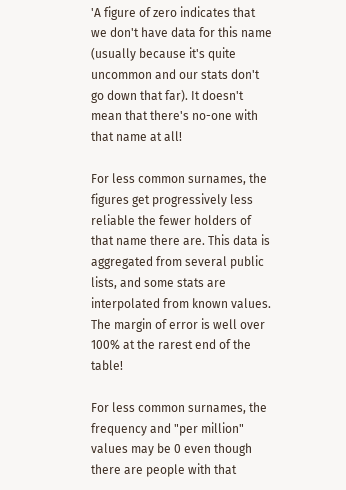'A figure of zero indicates that we don't have data for this name (usually because it's quite uncommon and our stats don't go down that far). It doesn't mean that there's no-one with that name at all!

For less common surnames, the figures get progressively less reliable the fewer holders of that name there are. This data is aggregated from several public lists, and some stats are interpolated from known values. The margin of error is well over 100% at the rarest end of the table!

For less common surnames, the frequency and "per million" values may be 0 even though there are people with that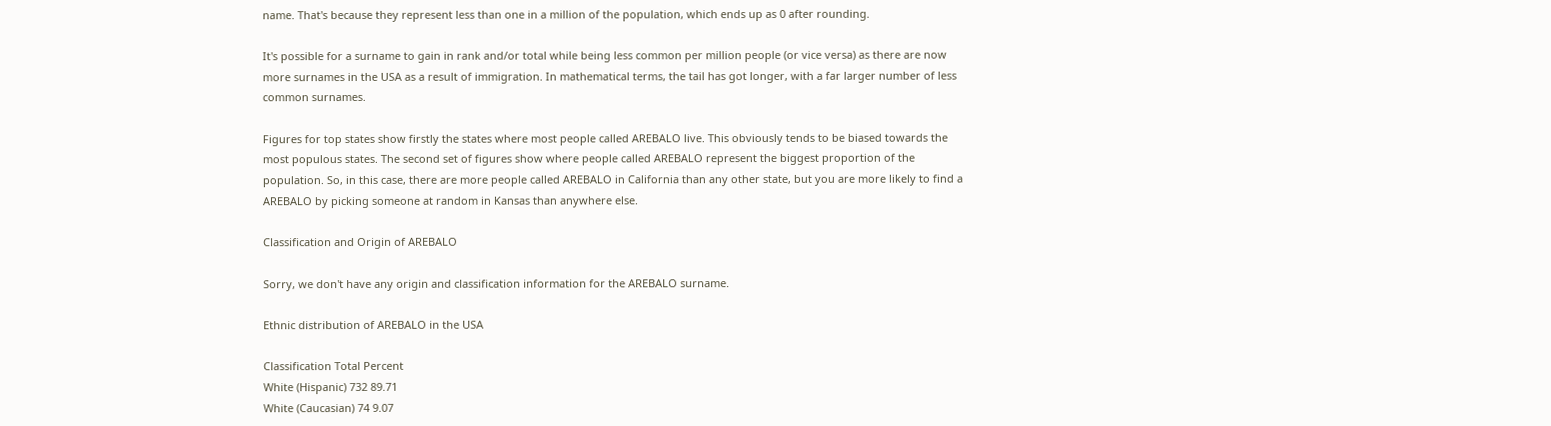name. That's because they represent less than one in a million of the population, which ends up as 0 after rounding.

It's possible for a surname to gain in rank and/or total while being less common per million people (or vice versa) as there are now more surnames in the USA as a result of immigration. In mathematical terms, the tail has got longer, with a far larger number of less common surnames.

Figures for top states show firstly the states where most people called AREBALO live. This obviously tends to be biased towards the most populous states. The second set of figures show where people called AREBALO represent the biggest proportion of the population. So, in this case, there are more people called AREBALO in California than any other state, but you are more likely to find a AREBALO by picking someone at random in Kansas than anywhere else.

Classification and Origin of AREBALO

Sorry, we don't have any origin and classification information for the AREBALO surname.

Ethnic distribution of AREBALO in the USA

Classification Total Percent
White (Hispanic) 732 89.71
White (Caucasian) 74 9.07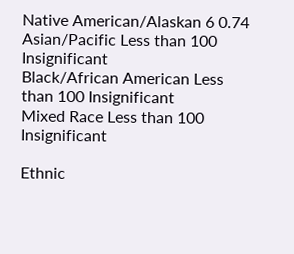Native American/Alaskan 6 0.74
Asian/Pacific Less than 100 Insignificant
Black/African American Less than 100 Insignificant
Mixed Race Less than 100 Insignificant

Ethnic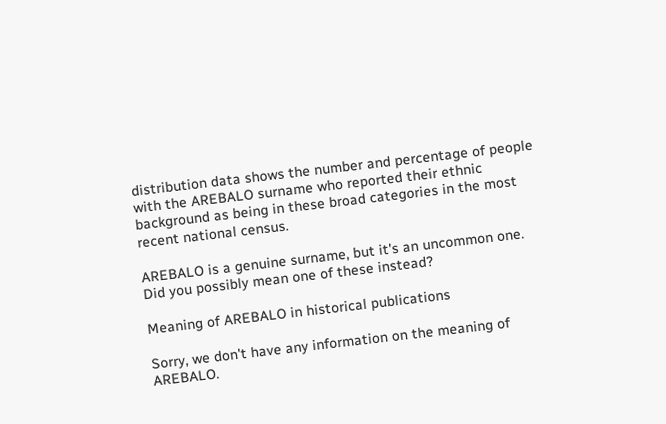distribution data shows the number and percentage of people with the AREBALO surname who reported their ethnic background as being in these broad categories in the most recent national census.

AREBALO is a genuine surname, but it's an uncommon one. Did you possibly mean one of these instead?

Meaning of AREBALO in historical publications

Sorry, we don't have any information on the meaning of AREBALO.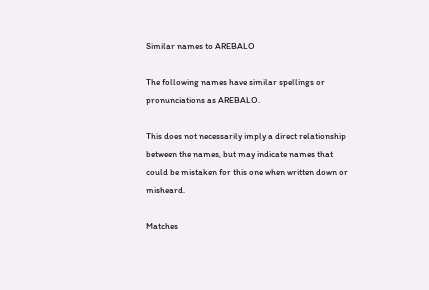Similar names to AREBALO

The following names have similar spellings or pronunciations as AREBALO.

This does not necessarily imply a direct relationship between the names, but may indicate names that could be mistaken for this one when written down or misheard.

Matches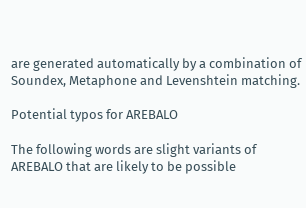are generated automatically by a combination of Soundex, Metaphone and Levenshtein matching.

Potential typos for AREBALO

The following words are slight variants of AREBALO that are likely to be possible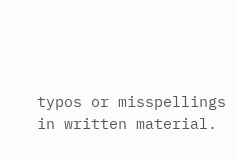typos or misspellings in written material.